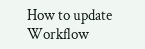How to update Workflow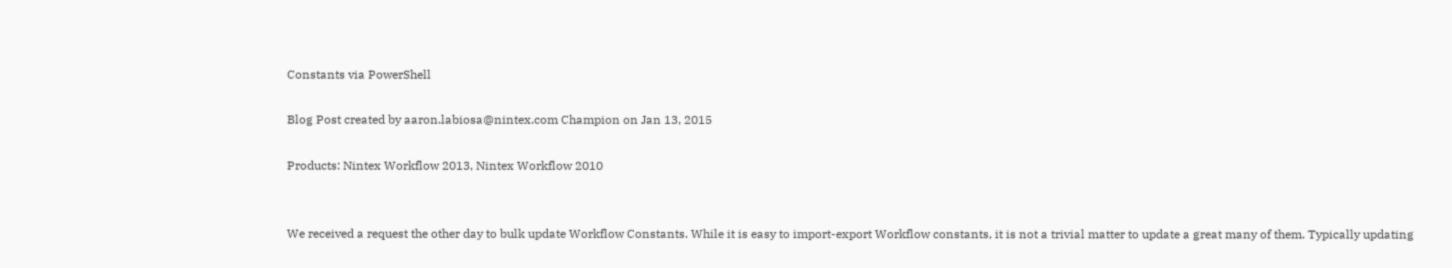Constants via PowerShell

Blog Post created by aaron.labiosa@nintex.com Champion on Jan 13, 2015

Products: Nintex Workflow 2013, Nintex Workflow 2010


We received a request the other day to bulk update Workflow Constants. While it is easy to import-export Workflow constants, it is not a trivial matter to update a great many of them. Typically updating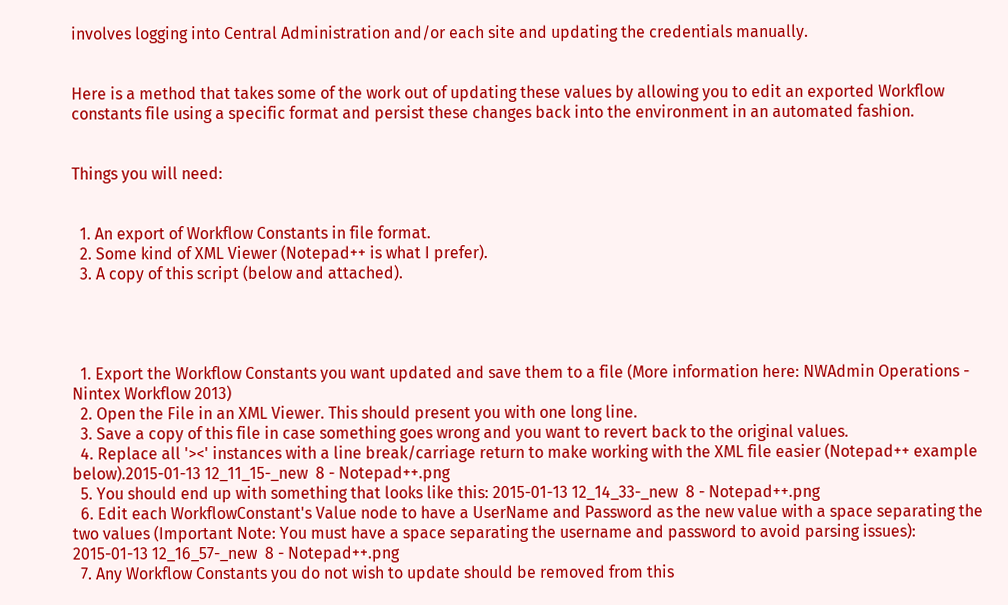involves logging into Central Administration and/or each site and updating the credentials manually.


Here is a method that takes some of the work out of updating these values by allowing you to edit an exported Workflow constants file using a specific format and persist these changes back into the environment in an automated fashion.


Things you will need:


  1. An export of Workflow Constants in file format.
  2. Some kind of XML Viewer (Notepad++ is what I prefer).
  3. A copy of this script (below and attached).




  1. Export the Workflow Constants you want updated and save them to a file (More information here: NWAdmin Operations - Nintex Workflow 2013)
  2. Open the File in an XML Viewer. This should present you with one long line.
  3. Save a copy of this file in case something goes wrong and you want to revert back to the original values.
  4. Replace all '><' instances with a line break/carriage return to make working with the XML file easier (Notepad++ example below).2015-01-13 12_11_15-_new  8 - Notepad++.png
  5. You should end up with something that looks like this: 2015-01-13 12_14_33-_new  8 - Notepad++.png
  6. Edit each WorkflowConstant's Value node to have a UserName and Password as the new value with a space separating the two values (Important Note: You must have a space separating the username and password to avoid parsing issues):           2015-01-13 12_16_57-_new  8 - Notepad++.png
  7. Any Workflow Constants you do not wish to update should be removed from this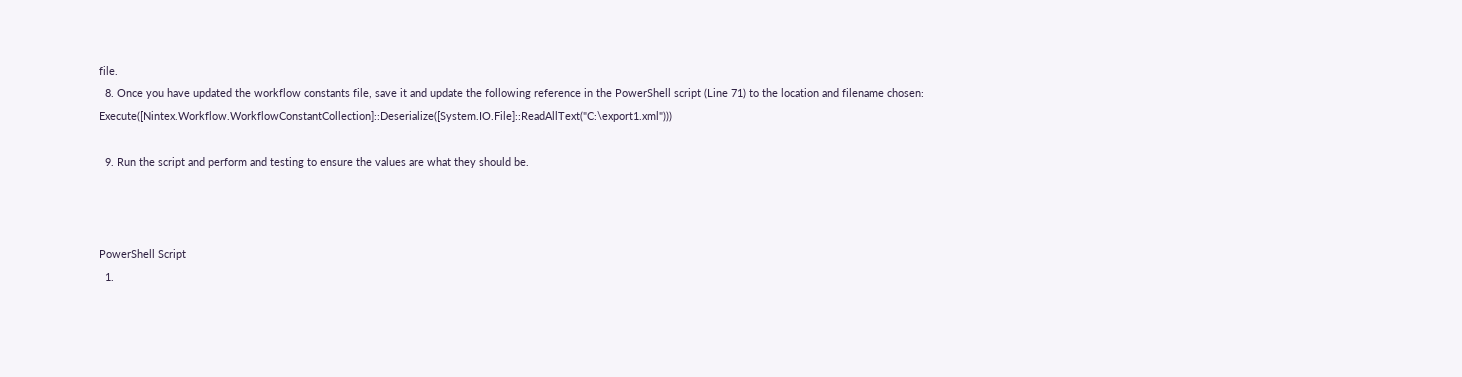file.
  8. Once you have updated the workflow constants file, save it and update the following reference in the PowerShell script (Line 71) to the location and filename chosen: Execute([Nintex.Workflow.WorkflowConstantCollection]::Deserialize([System.IO.File]::ReadAllText("C:\export1.xml")))

  9. Run the script and perform and testing to ensure the values are what they should be.



PowerShell Script
  1.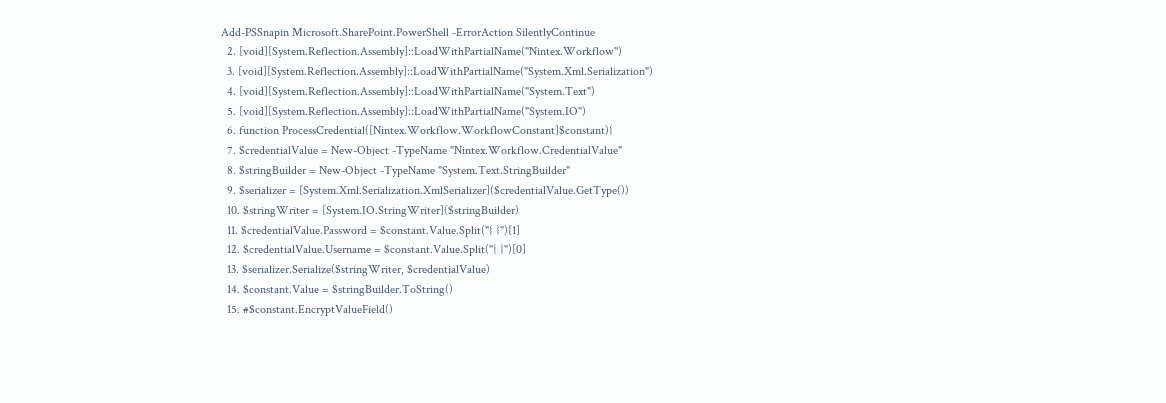Add-PSSnapin Microsoft.SharePoint.PowerShell -ErrorAction SilentlyContinue
  2. [void][System.Reflection.Assembly]::LoadWithPartialName("Nintex.Workflow")
  3. [void][System.Reflection.Assembly]::LoadWithPartialName("System.Xml.Serialization")
  4. [void][System.Reflection.Assembly]::LoadWithPartialName("System.Text")
  5. [void][System.Reflection.Assembly]::LoadWithPartialName("System.IO")
  6. function ProcessCredential([Nintex.Workflow.WorkflowConstant]$constant){
  7. $credentialValue = New-Object -TypeName "Nintex.Workflow.CredentialValue"
  8. $stringBuilder = New-Object -TypeName "System.Text.StringBuilder"
  9. $serializer = [System.Xml.Serialization.XmlSerializer]($credentialValue.GetType())
  10. $stringWriter = [System.IO.StringWriter]($stringBuilder)
  11. $credentialValue.Password = $constant.Value.Split("{ }")[1]
  12. $credentialValue.Username = $constant.Value.Split("{ }")[0]
  13. $serializer.Serialize($stringWriter, $credentialValue)
  14. $constant.Value = $stringBuilder.ToString()
  15. #$constant.EncryptValueField()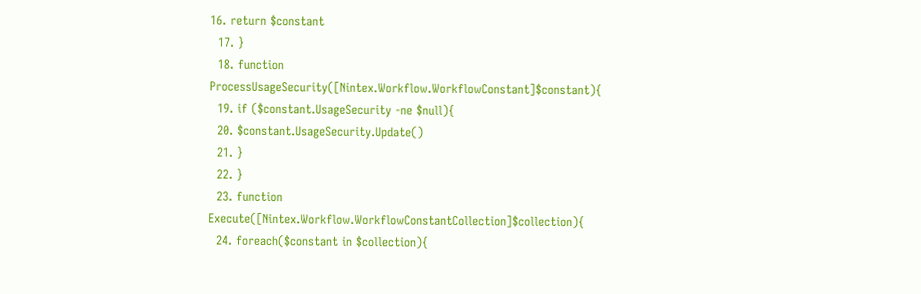16. return $constant
  17. }
  18. function ProcessUsageSecurity([Nintex.Workflow.WorkflowConstant]$constant){
  19. if ($constant.UsageSecurity -ne $null){
  20. $constant.UsageSecurity.Update()
  21. }
  22. }
  23. function Execute([Nintex.Workflow.WorkflowConstantCollection]$collection){
  24. foreach($constant in $collection){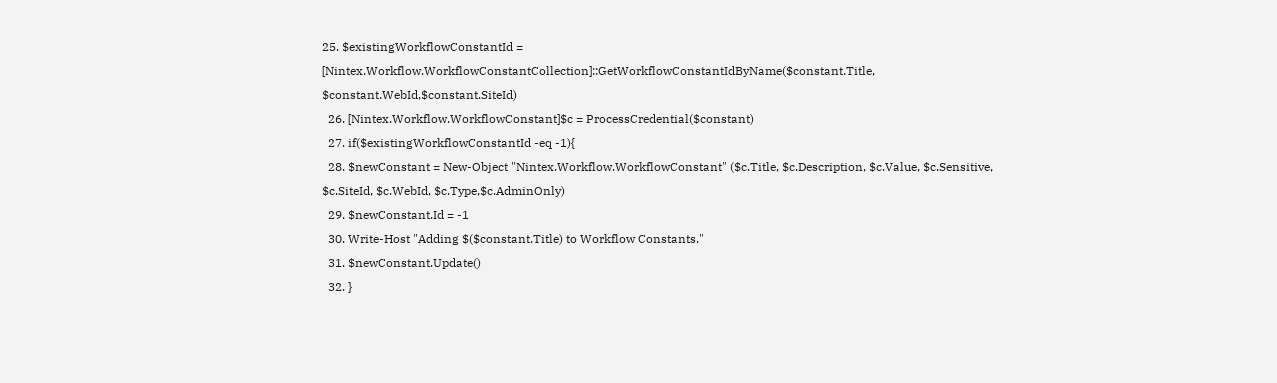25. $existingWorkflowConstantId = [Nintex.Workflow.WorkflowConstantCollection]::GetWorkflowConstantIdByName($constant.Title, $constant.WebId,$constant.SiteId)
  26. [Nintex.Workflow.WorkflowConstant]$c = ProcessCredential($constant)
  27. if($existingWorkflowConstantId -eq -1){
  28. $newConstant = New-Object "Nintex.Workflow.WorkflowConstant" ($c.Title, $c.Description, $c.Value, $c.Sensitive, $c.SiteId, $c.WebId, $c.Type,$c.AdminOnly)
  29. $newConstant.Id = -1
  30. Write-Host "Adding $($constant.Title) to Workflow Constants."
  31. $newConstant.Update()
  32. }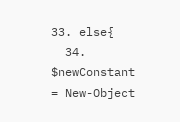33. else{
  34. $newConstant = New-Object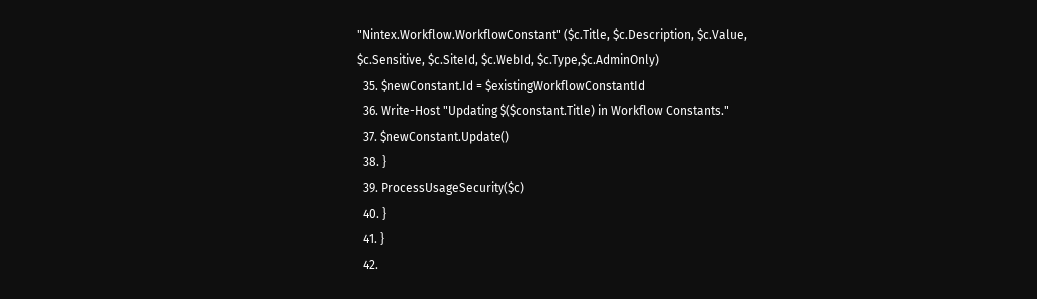"Nintex.Workflow.WorkflowConstant" ($c.Title, $c.Description, $c.Value, $c.Sensitive, $c.SiteId, $c.WebId, $c.Type,$c.AdminOnly)
  35. $newConstant.Id = $existingWorkflowConstantId
  36. Write-Host "Updating $($constant.Title) in Workflow Constants."
  37. $newConstant.Update()
  38. }
  39. ProcessUsageSecurity($c)
  40. }
  41. }
  42.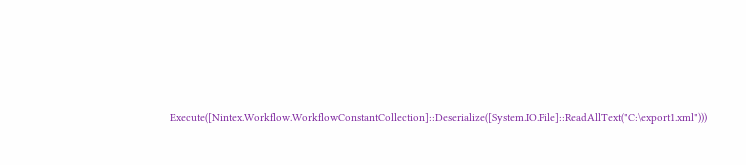Execute([Nintex.Workflow.WorkflowConstantCollection]::Deserialize([System.IO.File]::ReadAllText("C:\export1.xml")))